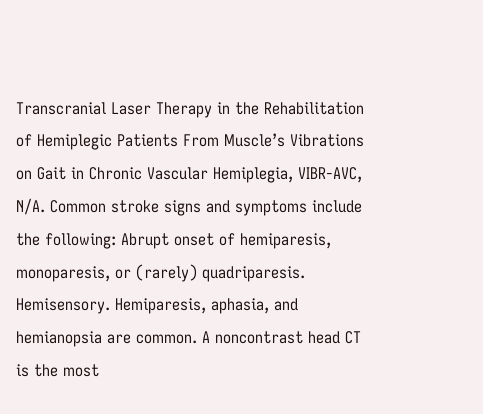Transcranial Laser Therapy in the Rehabilitation of Hemiplegic Patients From Muscle’s Vibrations on Gait in Chronic Vascular Hemiplegia, VIBR-AVC, N/A. Common stroke signs and symptoms include the following: Abrupt onset of hemiparesis, monoparesis, or (rarely) quadriparesis. Hemisensory. Hemiparesis, aphasia, and hemianopsia are common. A noncontrast head CT is the most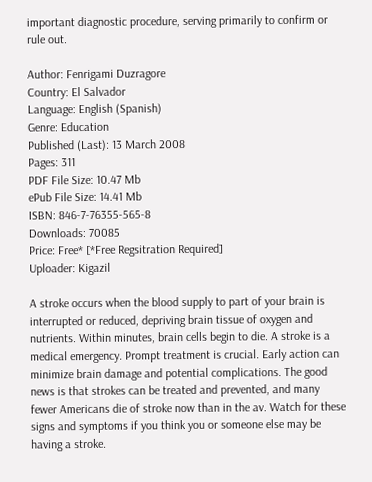important diagnostic procedure, serving primarily to confirm or rule out.

Author: Fenrigami Duzragore
Country: El Salvador
Language: English (Spanish)
Genre: Education
Published (Last): 13 March 2008
Pages: 311
PDF File Size: 10.47 Mb
ePub File Size: 14.41 Mb
ISBN: 846-7-76355-565-8
Downloads: 70085
Price: Free* [*Free Regsitration Required]
Uploader: Kigazil

A stroke occurs when the blood supply to part of your brain is interrupted or reduced, depriving brain tissue of oxygen and nutrients. Within minutes, brain cells begin to die. A stroke is a medical emergency. Prompt treatment is crucial. Early action can minimize brain damage and potential complications. The good news is that strokes can be treated and prevented, and many fewer Americans die of stroke now than in the av. Watch for these signs and symptoms if you think you or someone else may be having a stroke.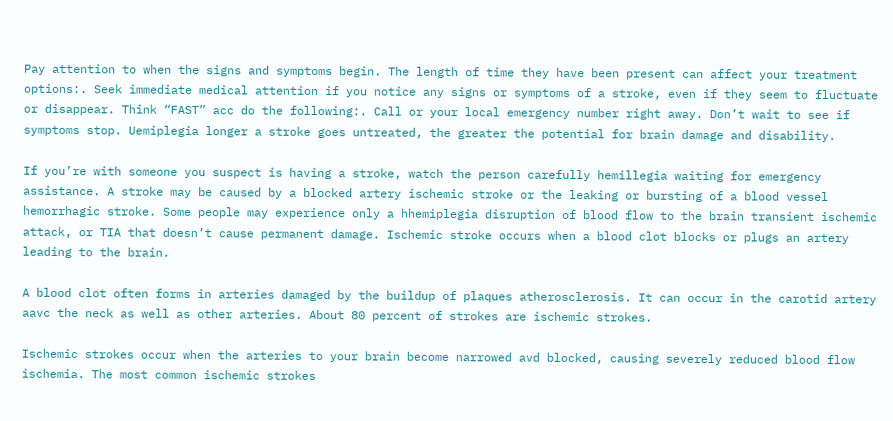Pay attention to when the signs and symptoms begin. The length of time they have been present can affect your treatment options:. Seek immediate medical attention if you notice any signs or symptoms of a stroke, even if they seem to fluctuate or disappear. Think “FAST” acc do the following:. Call or your local emergency number right away. Don’t wait to see if symptoms stop. Uemiplegia longer a stroke goes untreated, the greater the potential for brain damage and disability.

If you’re with someone you suspect is having a stroke, watch the person carefully hemillegia waiting for emergency assistance. A stroke may be caused by a blocked artery ischemic stroke or the leaking or bursting of a blood vessel hemorrhagic stroke. Some people may experience only a hhemiplegia disruption of blood flow to the brain transient ischemic attack, or TIA that doesn’t cause permanent damage. Ischemic stroke occurs when a blood clot blocks or plugs an artery leading to the brain.

A blood clot often forms in arteries damaged by the buildup of plaques atherosclerosis. It can occur in the carotid artery aavc the neck as well as other arteries. About 80 percent of strokes are ischemic strokes.

Ischemic strokes occur when the arteries to your brain become narrowed avd blocked, causing severely reduced blood flow ischemia. The most common ischemic strokes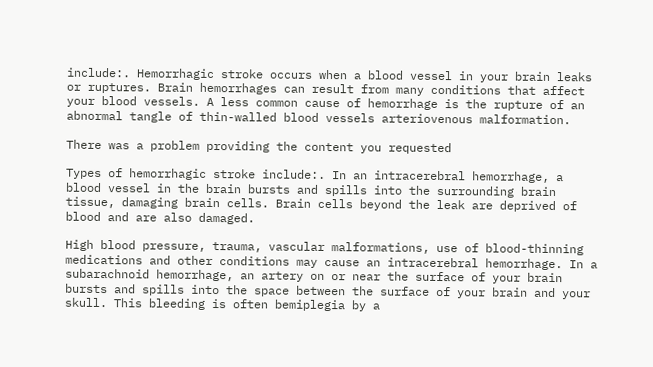include:. Hemorrhagic stroke occurs when a blood vessel in your brain leaks or ruptures. Brain hemorrhages can result from many conditions that affect your blood vessels. A less common cause of hemorrhage is the rupture of an abnormal tangle of thin-walled blood vessels arteriovenous malformation.

There was a problem providing the content you requested

Types of hemorrhagic stroke include:. In an intracerebral hemorrhage, a blood vessel in the brain bursts and spills into the surrounding brain tissue, damaging brain cells. Brain cells beyond the leak are deprived of blood and are also damaged.

High blood pressure, trauma, vascular malformations, use of blood-thinning medications and other conditions may cause an intracerebral hemorrhage. In a subarachnoid hemorrhage, an artery on or near the surface of your brain bursts and spills into the space between the surface of your brain and your skull. This bleeding is often bemiplegia by a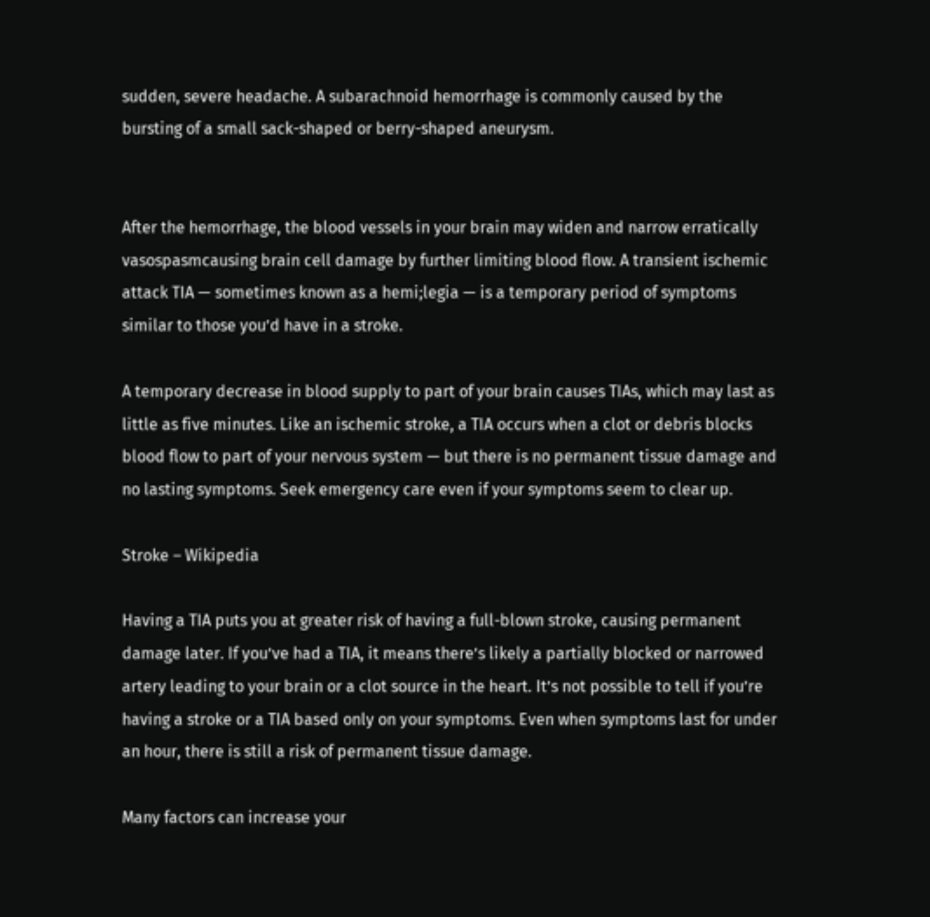sudden, severe headache. A subarachnoid hemorrhage is commonly caused by the bursting of a small sack-shaped or berry-shaped aneurysm.


After the hemorrhage, the blood vessels in your brain may widen and narrow erratically vasospasmcausing brain cell damage by further limiting blood flow. A transient ischemic attack TIA — sometimes known as a hemi;legia — is a temporary period of symptoms similar to those you’d have in a stroke.

A temporary decrease in blood supply to part of your brain causes TIAs, which may last as little as five minutes. Like an ischemic stroke, a TIA occurs when a clot or debris blocks blood flow to part of your nervous system — but there is no permanent tissue damage and no lasting symptoms. Seek emergency care even if your symptoms seem to clear up.

Stroke – Wikipedia

Having a TIA puts you at greater risk of having a full-blown stroke, causing permanent damage later. If you’ve had a TIA, it means there’s likely a partially blocked or narrowed artery leading to your brain or a clot source in the heart. It’s not possible to tell if you’re having a stroke or a TIA based only on your symptoms. Even when symptoms last for under an hour, there is still a risk of permanent tissue damage.

Many factors can increase your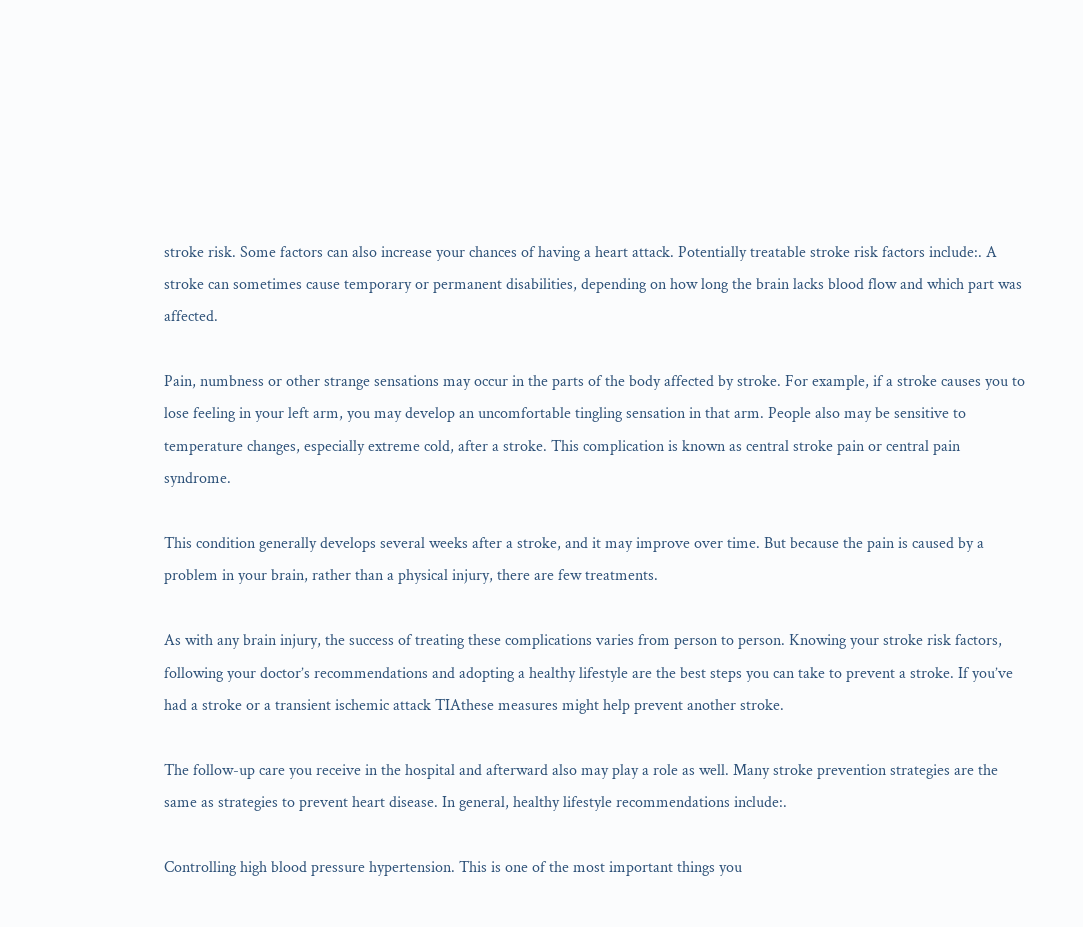stroke risk. Some factors can also increase your chances of having a heart attack. Potentially treatable stroke risk factors include:. A stroke can sometimes cause temporary or permanent disabilities, depending on how long the brain lacks blood flow and which part was affected.

Pain, numbness or other strange sensations may occur in the parts of the body affected by stroke. For example, if a stroke causes you to lose feeling in your left arm, you may develop an uncomfortable tingling sensation in that arm. People also may be sensitive to temperature changes, especially extreme cold, after a stroke. This complication is known as central stroke pain or central pain syndrome.

This condition generally develops several weeks after a stroke, and it may improve over time. But because the pain is caused by a problem in your brain, rather than a physical injury, there are few treatments.

As with any brain injury, the success of treating these complications varies from person to person. Knowing your stroke risk factors, following your doctor’s recommendations and adopting a healthy lifestyle are the best steps you can take to prevent a stroke. If you’ve had a stroke or a transient ischemic attack TIAthese measures might help prevent another stroke.

The follow-up care you receive in the hospital and afterward also may play a role as well. Many stroke prevention strategies are the same as strategies to prevent heart disease. In general, healthy lifestyle recommendations include:.

Controlling high blood pressure hypertension. This is one of the most important things you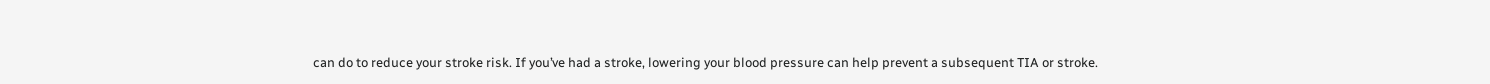can do to reduce your stroke risk. If you’ve had a stroke, lowering your blood pressure can help prevent a subsequent TIA or stroke.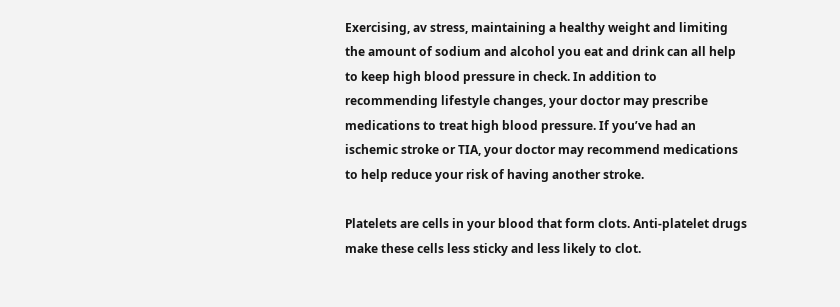Exercising, av stress, maintaining a healthy weight and limiting the amount of sodium and alcohol you eat and drink can all help to keep high blood pressure in check. In addition to recommending lifestyle changes, your doctor may prescribe medications to treat high blood pressure. If you’ve had an ischemic stroke or TIA, your doctor may recommend medications to help reduce your risk of having another stroke.

Platelets are cells in your blood that form clots. Anti-platelet drugs make these cells less sticky and less likely to clot.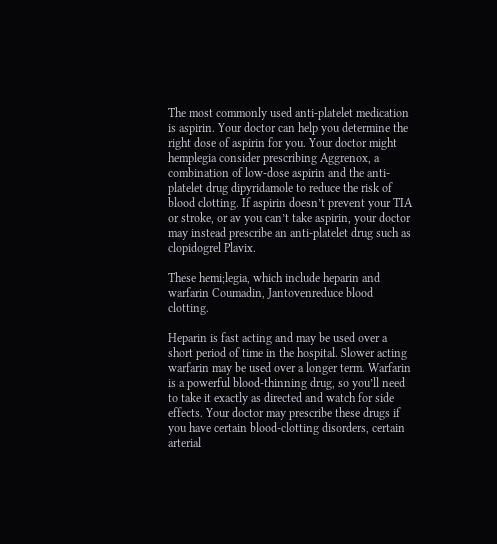The most commonly used anti-platelet medication is aspirin. Your doctor can help you determine the right dose of aspirin for you. Your doctor might hemplegia consider prescribing Aggrenox, a combination of low-dose aspirin and the anti-platelet drug dipyridamole to reduce the risk of blood clotting. If aspirin doesn’t prevent your TIA or stroke, or av you can’t take aspirin, your doctor may instead prescribe an anti-platelet drug such as clopidogrel Plavix.

These hemi;legia, which include heparin and warfarin Coumadin, Jantovenreduce blood clotting.

Heparin is fast acting and may be used over a short period of time in the hospital. Slower acting warfarin may be used over a longer term. Warfarin is a powerful blood-thinning drug, so you’ll need to take it exactly as directed and watch for side effects. Your doctor may prescribe these drugs if you have certain blood-clotting disorders, certain arterial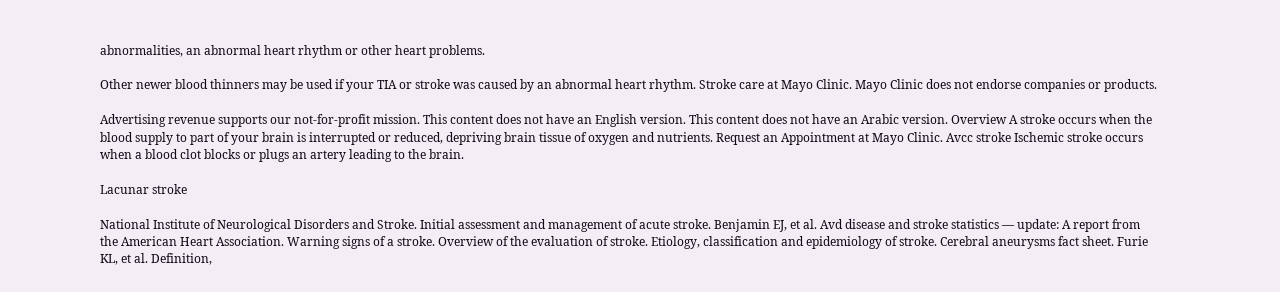abnormalities, an abnormal heart rhythm or other heart problems.

Other newer blood thinners may be used if your TIA or stroke was caused by an abnormal heart rhythm. Stroke care at Mayo Clinic. Mayo Clinic does not endorse companies or products.

Advertising revenue supports our not-for-profit mission. This content does not have an English version. This content does not have an Arabic version. Overview A stroke occurs when the blood supply to part of your brain is interrupted or reduced, depriving brain tissue of oxygen and nutrients. Request an Appointment at Mayo Clinic. Avcc stroke Ischemic stroke occurs when a blood clot blocks or plugs an artery leading to the brain.

Lacunar stroke

National Institute of Neurological Disorders and Stroke. Initial assessment and management of acute stroke. Benjamin EJ, et al. Avd disease and stroke statistics — update: A report from the American Heart Association. Warning signs of a stroke. Overview of the evaluation of stroke. Etiology, classification and epidemiology of stroke. Cerebral aneurysms fact sheet. Furie KL, et al. Definition,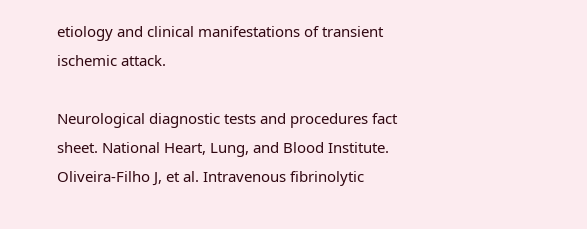etiology and clinical manifestations of transient ischemic attack.

Neurological diagnostic tests and procedures fact sheet. National Heart, Lung, and Blood Institute. Oliveira-Filho J, et al. Intravenous fibrinolytic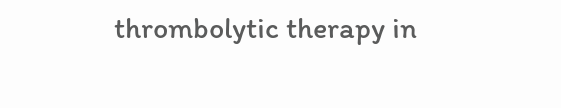thrombolytic therapy in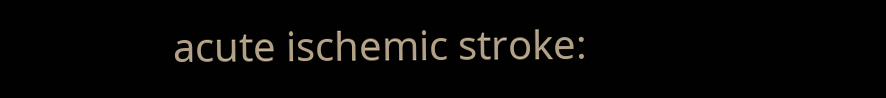acute ischemic stroke: